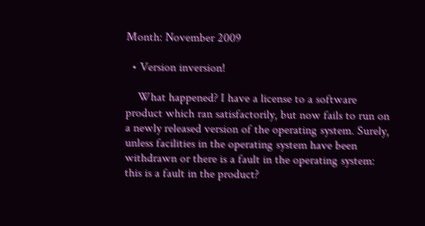Month: November 2009

  • Version inversion!

    What happened? I have a license to a software product which ran satisfactorily, but now fails to run on a newly released version of the operating system. Surely, unless facilities in the operating system have been withdrawn or there is a fault in the operating system: this is a fault in the product?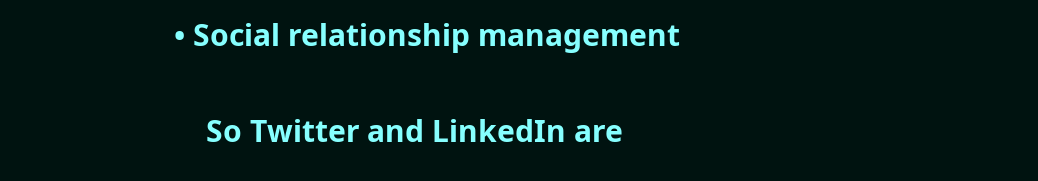• Social relationship management

    So Twitter and LinkedIn are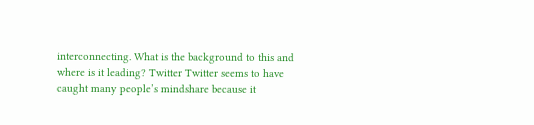interconnecting. What is the background to this and where is it leading? Twitter Twitter seems to have caught many people’s mindshare because it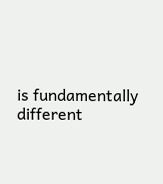is fundamentally different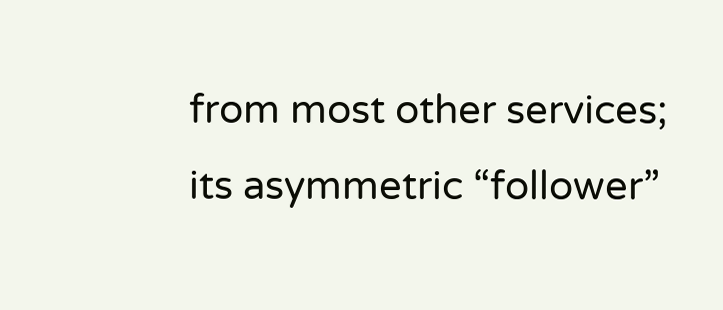from most other services; its asymmetric “follower”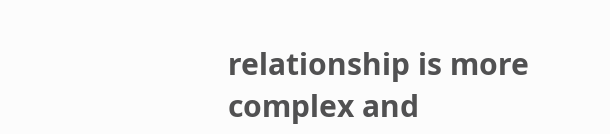relationship is more complex and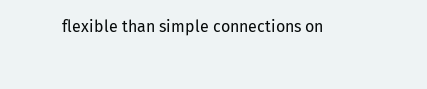flexible than simple connections on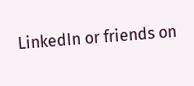LinkedIn or friends on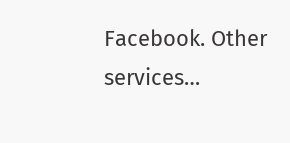Facebook. Other services…